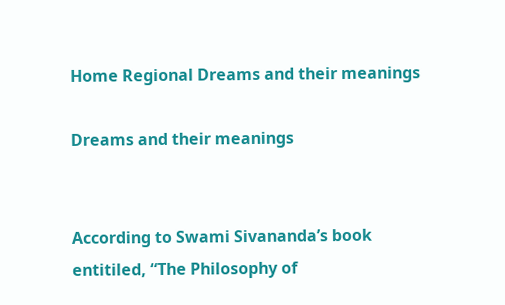Home Regional Dreams and their meanings

Dreams and their meanings


According to Swami Sivananda’s book entitiled, “The Philosophy of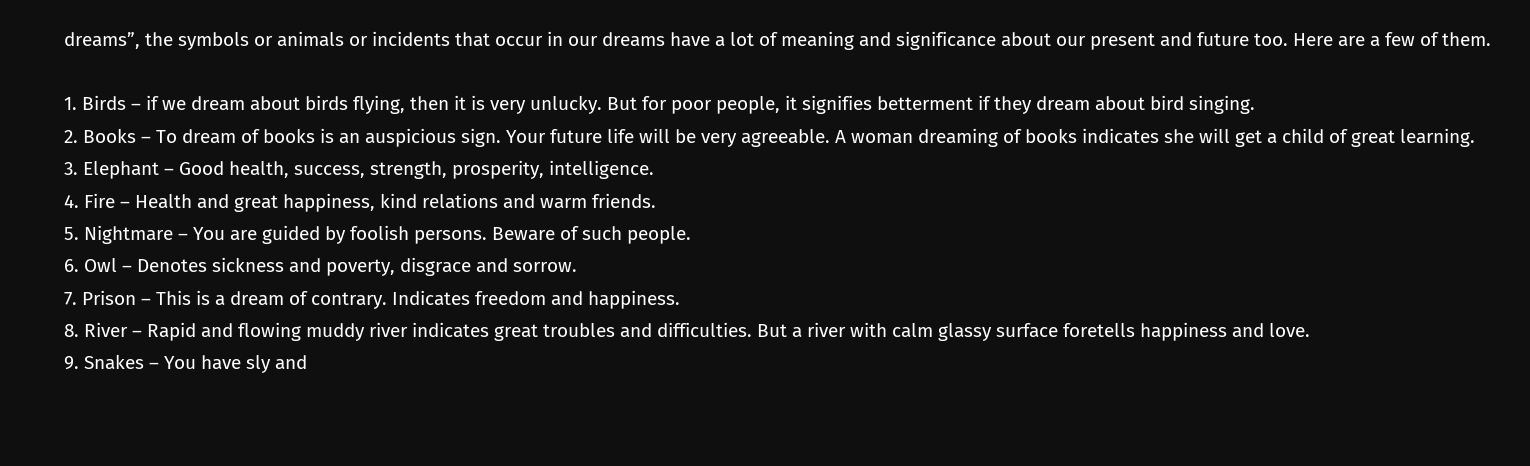dreams”, the symbols or animals or incidents that occur in our dreams have a lot of meaning and significance about our present and future too. Here are a few of them.

1. Birds – if we dream about birds flying, then it is very unlucky. But for poor people, it signifies betterment if they dream about bird singing.
2. Books – To dream of books is an auspicious sign. Your future life will be very agreeable. A woman dreaming of books indicates she will get a child of great learning.
3. Elephant – Good health, success, strength, prosperity, intelligence.
4. Fire – Health and great happiness, kind relations and warm friends.
5. Nightmare – You are guided by foolish persons. Beware of such people.
6. Owl – Denotes sickness and poverty, disgrace and sorrow.
7. Prison – This is a dream of contrary. Indicates freedom and happiness.
8. River – Rapid and flowing muddy river indicates great troubles and difficulties. But a river with calm glassy surface foretells happiness and love.
9. Snakes – You have sly and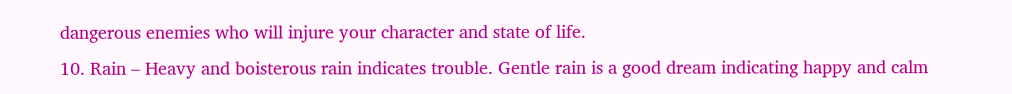dangerous enemies who will injure your character and state of life.
10. Rain – Heavy and boisterous rain indicates trouble. Gentle rain is a good dream indicating happy and calm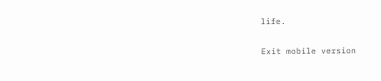life.

Exit mobile version